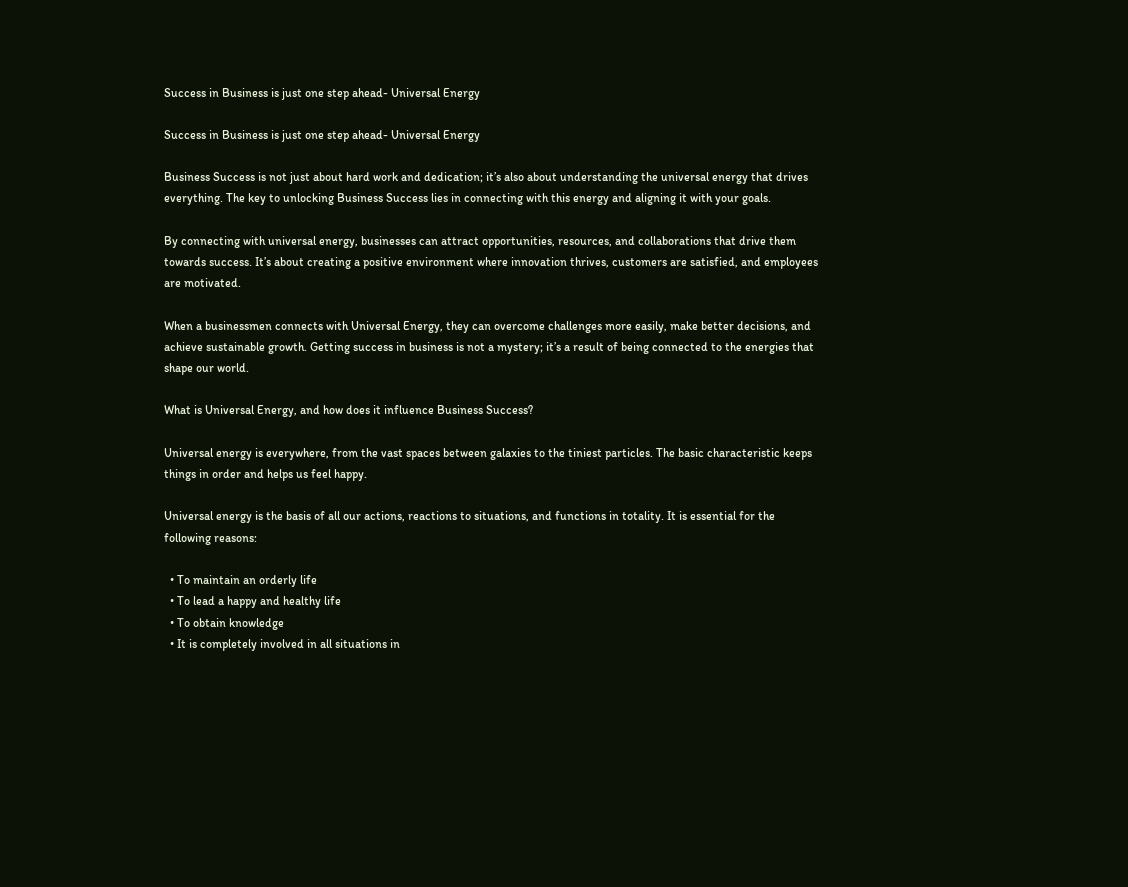Success in Business is just one step ahead- Universal Energy

Success in Business is just one step ahead- Universal Energy

Business Success is not just about hard work and dedication; it’s also about understanding the universal energy that drives everything. The key to unlocking Business Success lies in connecting with this energy and aligning it with your goals.

By connecting with universal energy, businesses can attract opportunities, resources, and collaborations that drive them towards success. It’s about creating a positive environment where innovation thrives, customers are satisfied, and employees are motivated.

When a businessmen connects with Universal Energy, they can overcome challenges more easily, make better decisions, and achieve sustainable growth. Getting success in business is not a mystery; it’s a result of being connected to the energies that shape our world.

What is Universal Energy, and how does it influence Business Success?

Universal energy is everywhere, from the vast spaces between galaxies to the tiniest particles. The basic characteristic keeps things in order and helps us feel happy.

Universal energy is the basis of all our actions, reactions to situations, and functions in totality. It is essential for the following reasons:

  • To maintain an orderly life
  • To lead a happy and healthy life
  • To obtain knowledge
  • It is completely involved in all situations in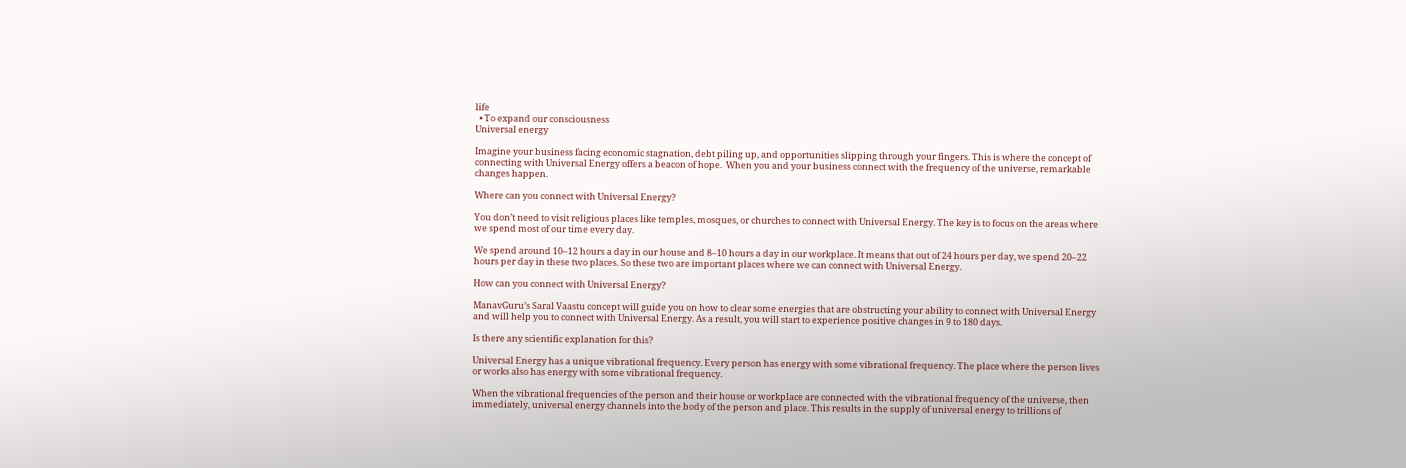life
  • To expand our consciousness
Universal energy

Imagine your business facing economic stagnation, debt piling up, and opportunities slipping through your fingers. This is where the concept of connecting with Universal Energy offers a beacon of hope.  When you and your business connect with the frequency of the universe, remarkable changes happen.

Where can you connect with Universal Energy?

You don’t need to visit religious places like temples, mosques, or churches to connect with Universal Energy. The key is to focus on the areas where we spend most of our time every day.

We spend around 10–12 hours a day in our house and 8–10 hours a day in our workplace. It means that out of 24 hours per day, we spend 20–22 hours per day in these two places. So these two are important places where we can connect with Universal Energy.

How can you connect with Universal Energy?

ManavGuru’s Saral Vaastu concept will guide you on how to clear some energies that are obstructing your ability to connect with Universal Energy and will help you to connect with Universal Energy. As a result, you will start to experience positive changes in 9 to 180 days.

Is there any scientific explanation for this?

Universal Energy has a unique vibrational frequency. Every person has energy with some vibrational frequency. The place where the person lives or works also has energy with some vibrational frequency.

When the vibrational frequencies of the person and their house or workplace are connected with the vibrational frequency of the universe, then immediately, universal energy channels into the body of the person and place. This results in the supply of universal energy to trillions of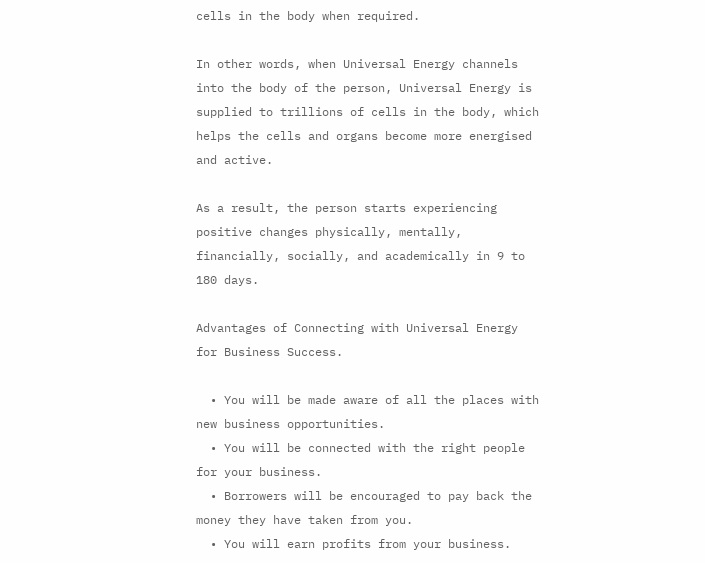cells in the body when required.

In other words, when Universal Energy channels into the body of the person, Universal Energy is supplied to trillions of cells in the body, which helps the cells and organs become more energised and active.

As a result, the person starts experiencing positive changes physically, mentally, financially, socially, and academically in 9 to 180 days.

Advantages of Connecting with Universal Energy for Business Success.

  • You will be made aware of all the places with new business opportunities.
  • You will be connected with the right people for your business.
  • Borrowers will be encouraged to pay back the money they have taken from you.
  • You will earn profits from your business.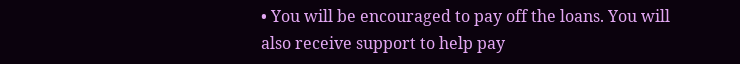• You will be encouraged to pay off the loans. You will also receive support to help pay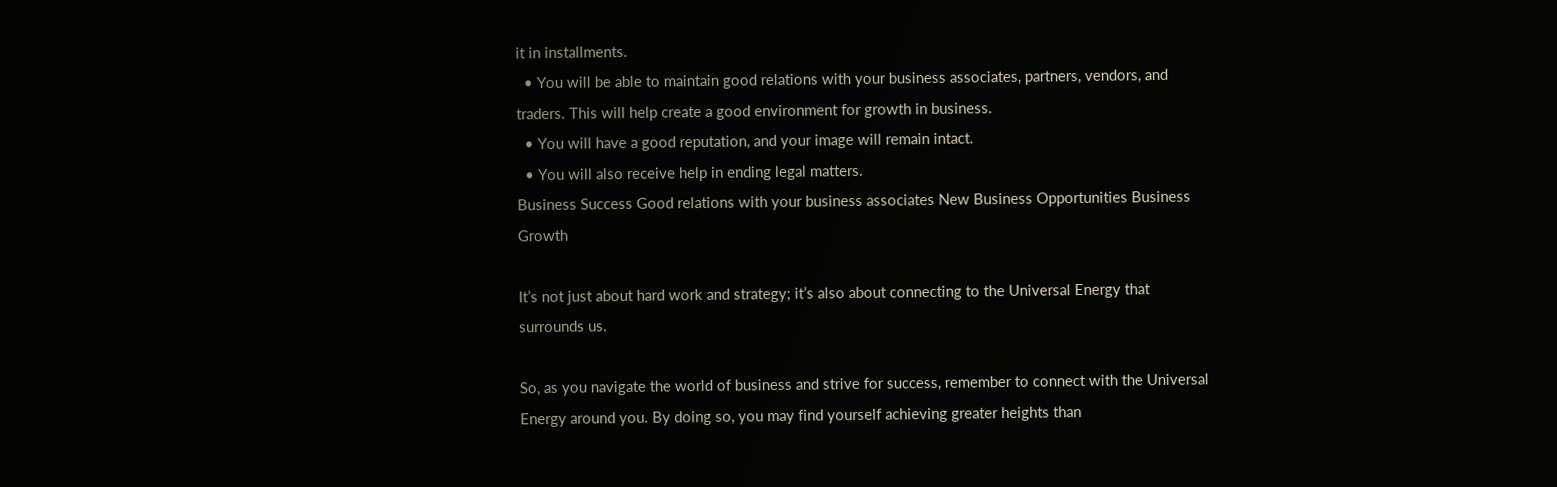it in installments.
  • You will be able to maintain good relations with your business associates, partners, vendors, and traders. This will help create a good environment for growth in business.
  • You will have a good reputation, and your image will remain intact.
  • You will also receive help in ending legal matters.
Business Success Good relations with your business associates New Business Opportunities Business Growth

It’s not just about hard work and strategy; it’s also about connecting to the Universal Energy that surrounds us.

So, as you navigate the world of business and strive for success, remember to connect with the Universal Energy around you. By doing so, you may find yourself achieving greater heights than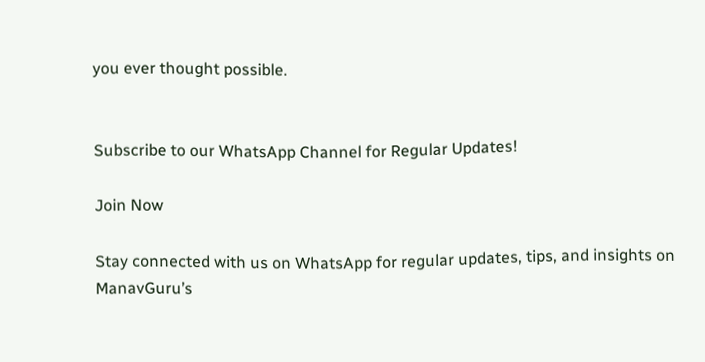you ever thought possible.


Subscribe to our WhatsApp Channel for Regular Updates!

Join Now

Stay connected with us on WhatsApp for regular updates, tips, and insights on ManavGuru’s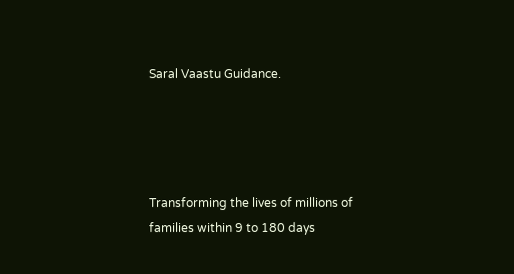Saral Vaastu Guidance.




Transforming the lives of millions of families within 9 to 180 days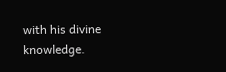with his divine knowledge.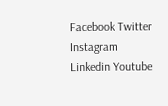Facebook Twitter Instagram Linkedin Youtube